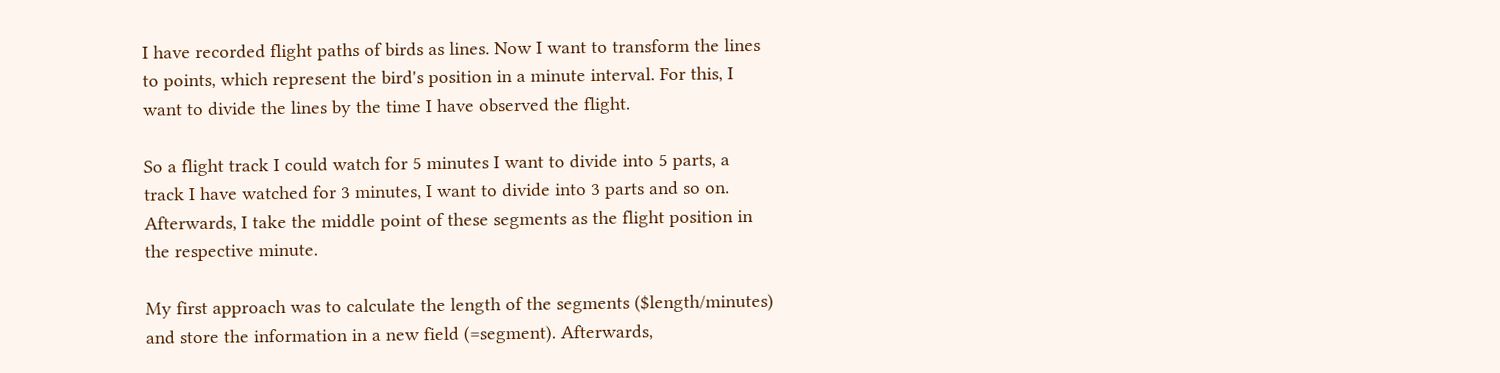I have recorded flight paths of birds as lines. Now I want to transform the lines to points, which represent the bird's position in a minute interval. For this, I want to divide the lines by the time I have observed the flight.

So a flight track I could watch for 5 minutes I want to divide into 5 parts, a track I have watched for 3 minutes, I want to divide into 3 parts and so on. Afterwards, I take the middle point of these segments as the flight position in the respective minute.

My first approach was to calculate the length of the segments ($length/minutes) and store the information in a new field (=segment). Afterwards,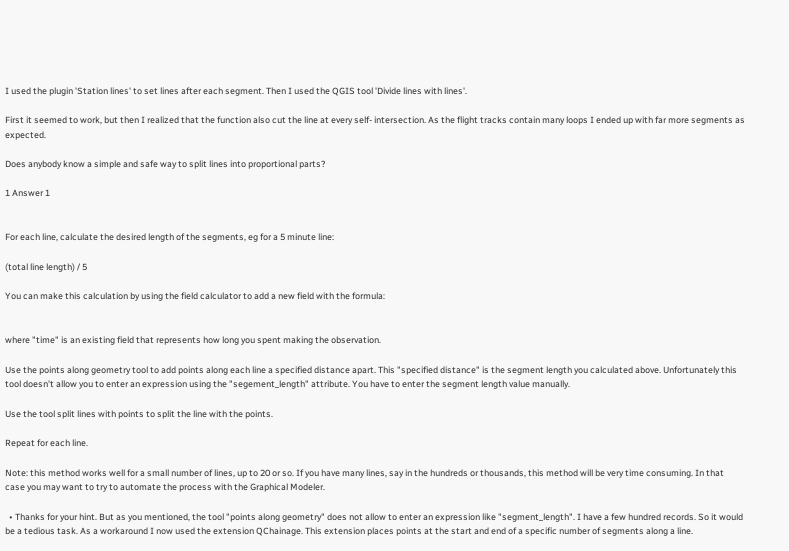I used the plugin 'Station lines' to set lines after each segment. Then I used the QGIS tool 'Divide lines with lines'.

First it seemed to work, but then I realized that the function also cut the line at every self- intersection. As the flight tracks contain many loops I ended up with far more segments as expected.

Does anybody know a simple and safe way to split lines into proportional parts?

1 Answer 1


For each line, calculate the desired length of the segments, eg for a 5 minute line:

(total line length) / 5

You can make this calculation by using the field calculator to add a new field with the formula:


where "time" is an existing field that represents how long you spent making the observation.

Use the points along geometry tool to add points along each line a specified distance apart. This "specified distance" is the segment length you calculated above. Unfortunately this tool doesn't allow you to enter an expression using the "segement_length" attribute. You have to enter the segment length value manually.

Use the tool split lines with points to split the line with the points.

Repeat for each line.

Note: this method works well for a small number of lines, up to 20 or so. If you have many lines, say in the hundreds or thousands, this method will be very time consuming. In that case you may want to try to automate the process with the Graphical Modeler.

  • Thanks for your hint. But as you mentioned, the tool "points along geometry" does not allow to enter an expression like "segment_length". I have a few hundred records. So it would be a tedious task. As a workaround I now used the extension QChainage. This extension places points at the start and end of a specific number of segments along a line.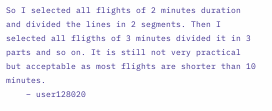So I selected all flights of 2 minutes duration and divided the lines in 2 segments. Then I selected all fligths of 3 minutes divided it in 3 parts and so on. It is still not very practical but acceptable as most flights are shorter than 10 minutes.
    – user128020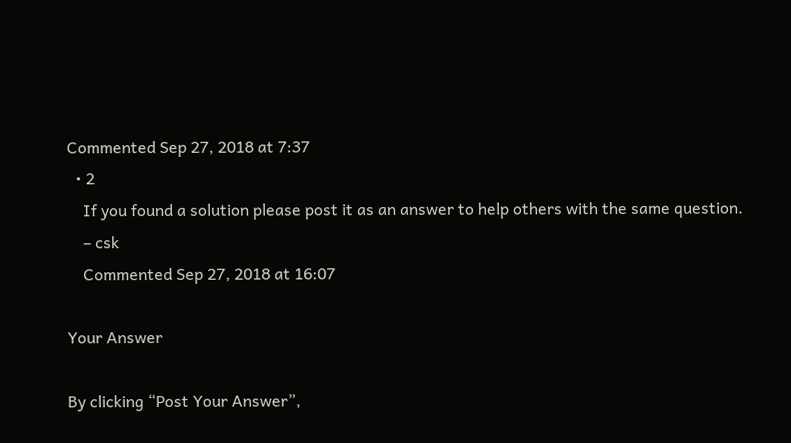Commented Sep 27, 2018 at 7:37
  • 2
    If you found a solution please post it as an answer to help others with the same question.
    – csk
    Commented Sep 27, 2018 at 16:07

Your Answer

By clicking “Post Your Answer”,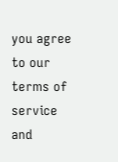you agree to our terms of service and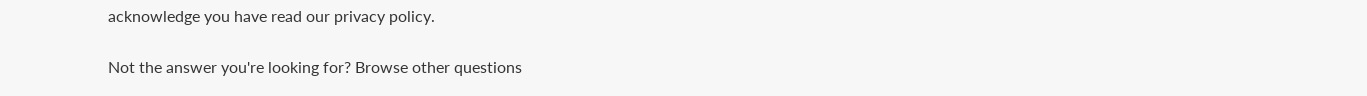acknowledge you have read our privacy policy.

Not the answer you're looking for? Browse other questions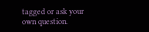tagged or ask your own question.